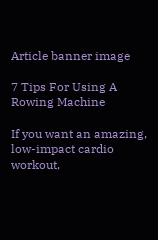Article banner image

7 Tips For Using A Rowing Machine

If you want an amazing, low-impact cardio workout,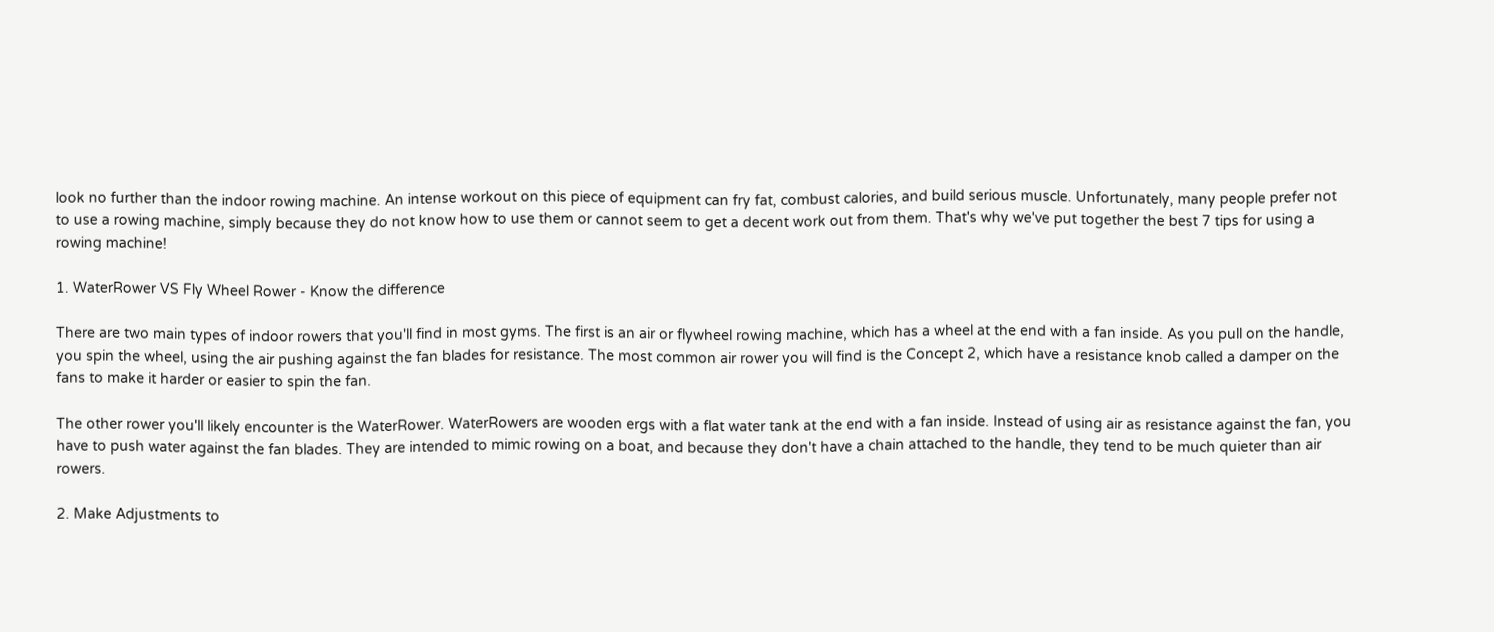look no further than the indoor rowing machine. An intense workout on this piece of equipment can fry fat, combust calories, and build serious muscle. Unfortunately, many people prefer not to use a rowing machine, simply because they do not know how to use them or cannot seem to get a decent work out from them. That's why we've put together the best 7 tips for using a rowing machine!

1. WaterRower VS Fly Wheel Rower - Know the difference

There are two main types of indoor rowers that you'll find in most gyms. The first is an air or flywheel rowing machine, which has a wheel at the end with a fan inside. As you pull on the handle, you spin the wheel, using the air pushing against the fan blades for resistance. The most common air rower you will find is the Concept 2, which have a resistance knob called a damper on the fans to make it harder or easier to spin the fan.

The other rower you'll likely encounter is the WaterRower. WaterRowers are wooden ergs with a flat water tank at the end with a fan inside. Instead of using air as resistance against the fan, you have to push water against the fan blades. They are intended to mimic rowing on a boat, and because they don't have a chain attached to the handle, they tend to be much quieter than air rowers.

2. Make Adjustments to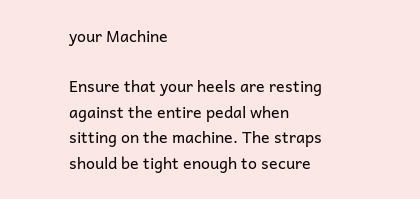your Machine

Ensure that your heels are resting against the entire pedal when sitting on the machine. The straps should be tight enough to secure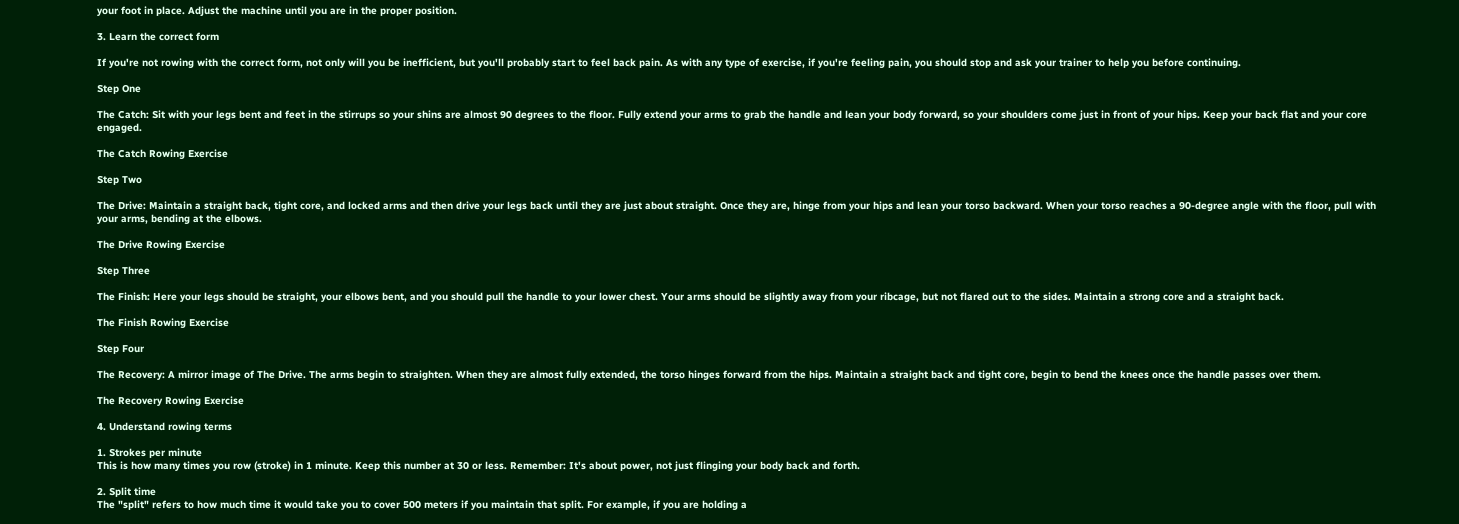your foot in place. Adjust the machine until you are in the proper position.

3. Learn the correct form

If you're not rowing with the correct form, not only will you be inefficient, but you'll probably start to feel back pain. As with any type of exercise, if you're feeling pain, you should stop and ask your trainer to help you before continuing.

Step One

The Catch: Sit with your legs bent and feet in the stirrups so your shins are almost 90 degrees to the floor. Fully extend your arms to grab the handle and lean your body forward, so your shoulders come just in front of your hips. Keep your back flat and your core engaged.

The Catch Rowing Exercise

Step Two

The Drive: Maintain a straight back, tight core, and locked arms and then drive your legs back until they are just about straight. Once they are, hinge from your hips and lean your torso backward. When your torso reaches a 90-degree angle with the floor, pull with your arms, bending at the elbows.

The Drive Rowing Exercise

Step Three

The Finish: Here your legs should be straight, your elbows bent, and you should pull the handle to your lower chest. Your arms should be slightly away from your ribcage, but not flared out to the sides. Maintain a strong core and a straight back.

The Finish Rowing Exercise

Step Four

The Recovery: A mirror image of The Drive. The arms begin to straighten. When they are almost fully extended, the torso hinges forward from the hips. Maintain a straight back and tight core, begin to bend the knees once the handle passes over them.

The Recovery Rowing Exercise

4. Understand rowing terms

1. Strokes per minute
This is how many times you row (stroke) in 1 minute. Keep this number at 30 or less. Remember: It's about power, not just flinging your body back and forth.

2. Split time
The "split" refers to how much time it would take you to cover 500 meters if you maintain that split. For example, if you are holding a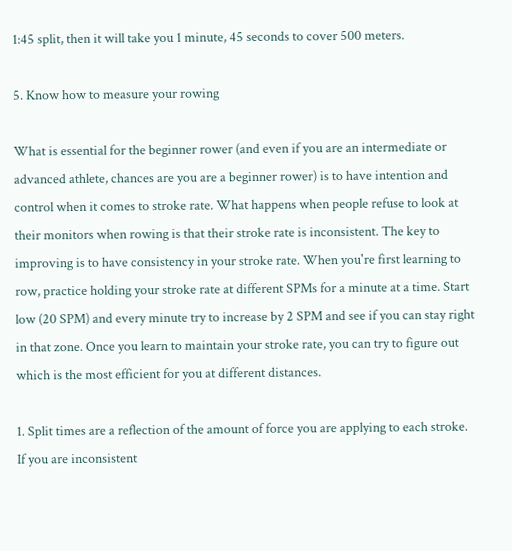1:45 split, then it will take you 1 minute, 45 seconds to cover 500 meters.

5. Know how to measure your rowing

What is essential for the beginner rower (and even if you are an intermediate or advanced athlete, chances are you are a beginner rower) is to have intention and control when it comes to stroke rate. What happens when people refuse to look at their monitors when rowing is that their stroke rate is inconsistent. The key to improving is to have consistency in your stroke rate. When you're first learning to row, practice holding your stroke rate at different SPMs for a minute at a time. Start low (20 SPM) and every minute try to increase by 2 SPM and see if you can stay right in that zone. Once you learn to maintain your stroke rate, you can try to figure out which is the most efficient for you at different distances.

1. Split times are a reflection of the amount of force you are applying to each stroke. If you are inconsistent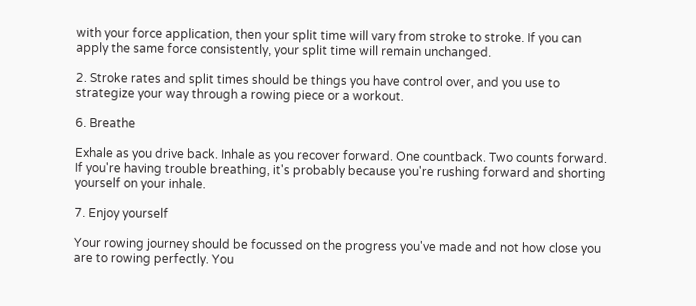with your force application, then your split time will vary from stroke to stroke. If you can apply the same force consistently, your split time will remain unchanged.

2. Stroke rates and split times should be things you have control over, and you use to strategize your way through a rowing piece or a workout.

6. Breathe

Exhale as you drive back. Inhale as you recover forward. One countback. Two counts forward. If you're having trouble breathing, it's probably because you're rushing forward and shorting yourself on your inhale.

7. Enjoy yourself

Your rowing journey should be focussed on the progress you've made and not how close you are to rowing perfectly. You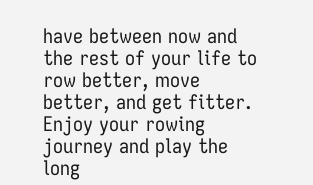have between now and the rest of your life to row better, move better, and get fitter. Enjoy your rowing journey and play the long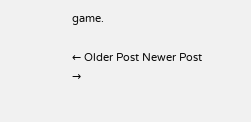game.

← Older Post Newer Post →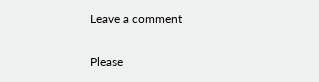Leave a comment

Please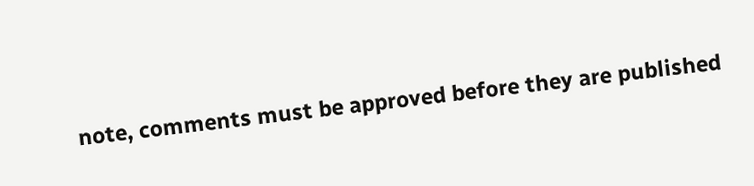note, comments must be approved before they are published